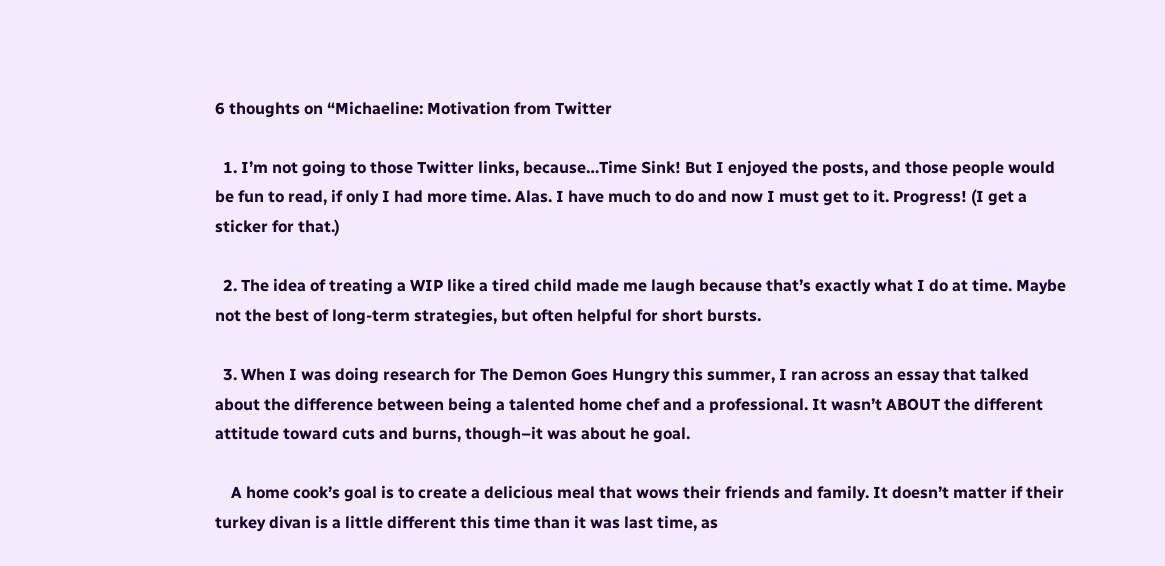6 thoughts on “Michaeline: Motivation from Twitter

  1. I’m not going to those Twitter links, because…Time Sink! But I enjoyed the posts, and those people would be fun to read, if only I had more time. Alas. I have much to do and now I must get to it. Progress! (I get a sticker for that.)

  2. The idea of treating a WIP like a tired child made me laugh because that’s exactly what I do at time. Maybe not the best of long-term strategies, but often helpful for short bursts.

  3. When I was doing research for The Demon Goes Hungry this summer, I ran across an essay that talked about the difference between being a talented home chef and a professional. It wasn’t ABOUT the different attitude toward cuts and burns, though–it was about he goal.

    A home cook’s goal is to create a delicious meal that wows their friends and family. It doesn’t matter if their turkey divan is a little different this time than it was last time, as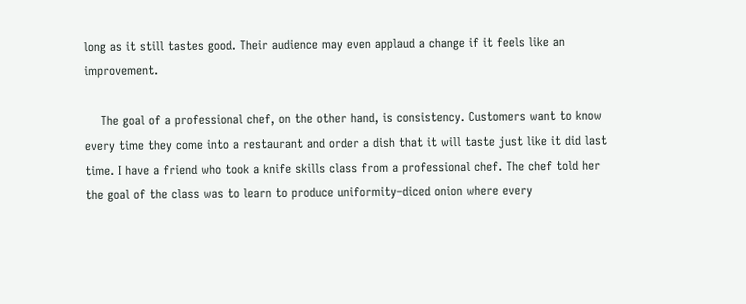long as it still tastes good. Their audience may even applaud a change if it feels like an improvement.

    The goal of a professional chef, on the other hand, is consistency. Customers want to know every time they come into a restaurant and order a dish that it will taste just like it did last time. I have a friend who took a knife skills class from a professional chef. The chef told her the goal of the class was to learn to produce uniformity–diced onion where every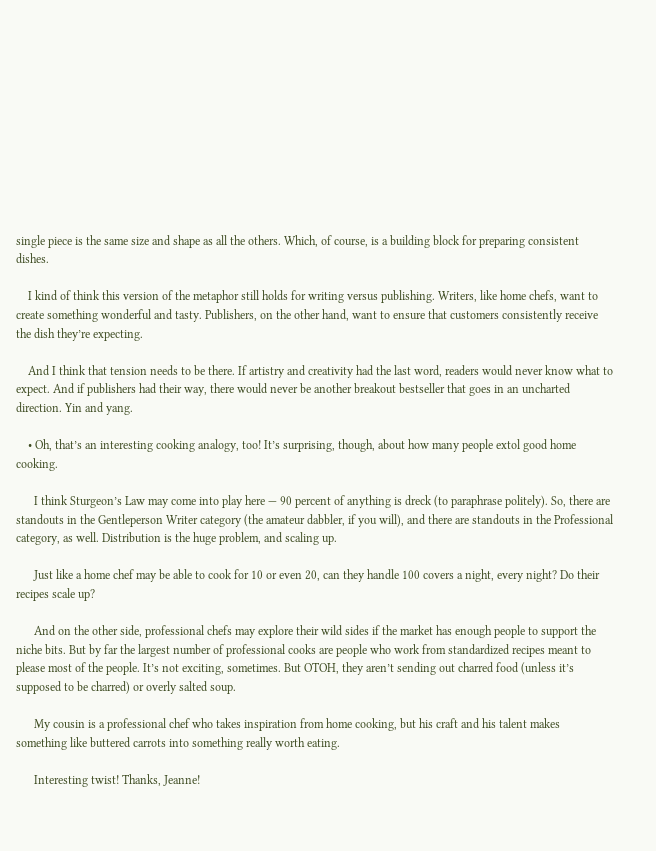single piece is the same size and shape as all the others. Which, of course, is a building block for preparing consistent dishes.

    I kind of think this version of the metaphor still holds for writing versus publishing. Writers, like home chefs, want to create something wonderful and tasty. Publishers, on the other hand, want to ensure that customers consistently receive the dish they’re expecting.

    And I think that tension needs to be there. If artistry and creativity had the last word, readers would never know what to expect. And if publishers had their way, there would never be another breakout bestseller that goes in an uncharted direction. Yin and yang.

    • Oh, that’s an interesting cooking analogy, too! It’s surprising, though, about how many people extol good home cooking.

      I think Sturgeon’s Law may come into play here — 90 percent of anything is dreck (to paraphrase politely). So, there are standouts in the Gentleperson Writer category (the amateur dabbler, if you will), and there are standouts in the Professional category, as well. Distribution is the huge problem, and scaling up.

      Just like a home chef may be able to cook for 10 or even 20, can they handle 100 covers a night, every night? Do their recipes scale up?

      And on the other side, professional chefs may explore their wild sides if the market has enough people to support the niche bits. But by far the largest number of professional cooks are people who work from standardized recipes meant to please most of the people. It’s not exciting, sometimes. But OTOH, they aren’t sending out charred food (unless it’s supposed to be charred) or overly salted soup.

      My cousin is a professional chef who takes inspiration from home cooking, but his craft and his talent makes something like buttered carrots into something really worth eating.

      Interesting twist! Thanks, Jeanne!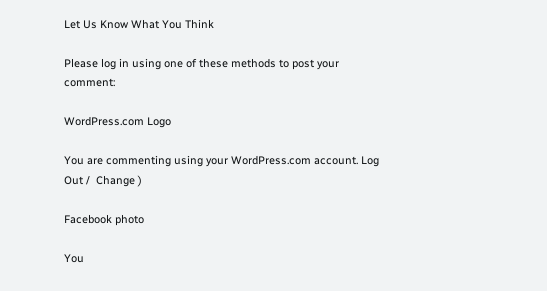Let Us Know What You Think

Please log in using one of these methods to post your comment:

WordPress.com Logo

You are commenting using your WordPress.com account. Log Out /  Change )

Facebook photo

You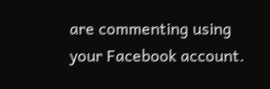are commenting using your Facebook account.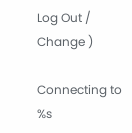Log Out /  Change )

Connecting to %s